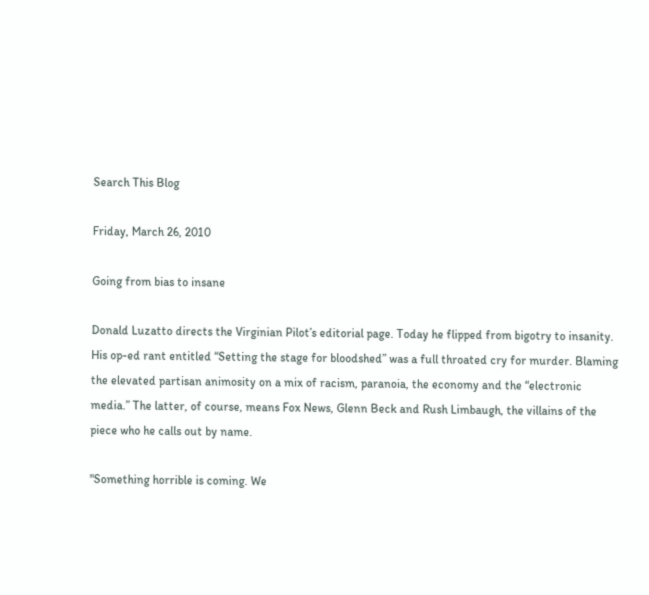Search This Blog

Friday, March 26, 2010

Going from bias to insane

Donald Luzatto directs the Virginian Pilot’s editorial page. Today he flipped from bigotry to insanity. His op-ed rant entitled “Setting the stage for bloodshed” was a full throated cry for murder. Blaming the elevated partisan animosity on a mix of racism, paranoia, the economy and the “electronic media.” The latter, of course, means Fox News, Glenn Beck and Rush Limbaugh, the villains of the piece who he calls out by name.

"Something horrible is coming. We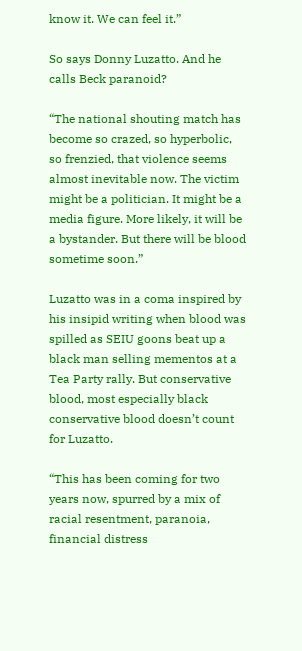know it. We can feel it.”

So says Donny Luzatto. And he calls Beck paranoid?

“The national shouting match has become so crazed, so hyperbolic, so frenzied, that violence seems almost inevitable now. The victim might be a politician. It might be a media figure. More likely, it will be a bystander. But there will be blood sometime soon.”

Luzatto was in a coma inspired by his insipid writing when blood was spilled as SEIU goons beat up a black man selling mementos at a Tea Party rally. But conservative blood, most especially black conservative blood doesn’t count for Luzatto.

“This has been coming for two years now, spurred by a mix of racial resentment, paranoia, financial distress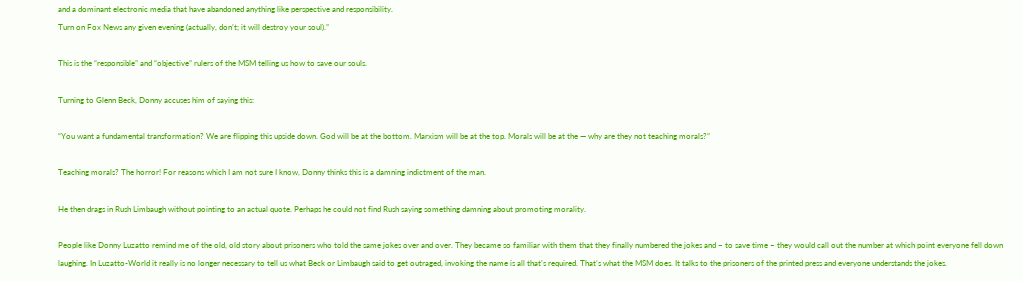and a dominant electronic media that have abandoned anything like perspective and responsibility.
Turn on Fox News any given evening (actually, don’t; it will destroy your soul).”

This is the “responsible” and “objective” rulers of the MSM telling us how to save our souls.

Turning to Glenn Beck, Donny accuses him of saying this:

“You want a fundamental transformation? We are flipping this upside down. God will be at the bottom. Marxism will be at the top. Morals will be at the — why are they not teaching morals?”

Teaching morals? The horror! For reasons which I am not sure I know, Donny thinks this is a damning indictment of the man.

He then drags in Rush Limbaugh without pointing to an actual quote. Perhaps he could not find Rush saying something damning about promoting morality.

People like Donny Luzatto remind me of the old, old story about prisoners who told the same jokes over and over. They became so familiar with them that they finally numbered the jokes and – to save time – they would call out the number at which point everyone fell down laughing. In Luzatto-World it really is no longer necessary to tell us what Beck or Limbaugh said to get outraged, invoking the name is all that’s required. That’s what the MSM does. It talks to the prisoners of the printed press and everyone understands the jokes.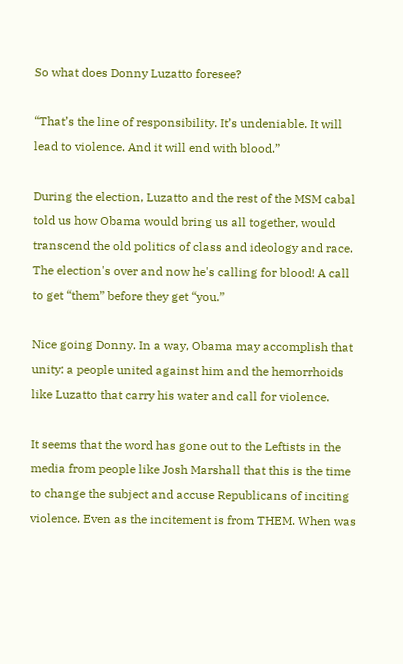So what does Donny Luzatto foresee?

“That’s the line of responsibility. It’s undeniable. It will lead to violence. And it will end with blood.”

During the election, Luzatto and the rest of the MSM cabal told us how Obama would bring us all together, would transcend the old politics of class and ideology and race. The election's over and now he's calling for blood! A call to get “them” before they get “you.”

Nice going Donny. In a way, Obama may accomplish that unity: a people united against him and the hemorrhoids like Luzatto that carry his water and call for violence.

It seems that the word has gone out to the Leftists in the media from people like Josh Marshall that this is the time to change the subject and accuse Republicans of inciting violence. Even as the incitement is from THEM. When was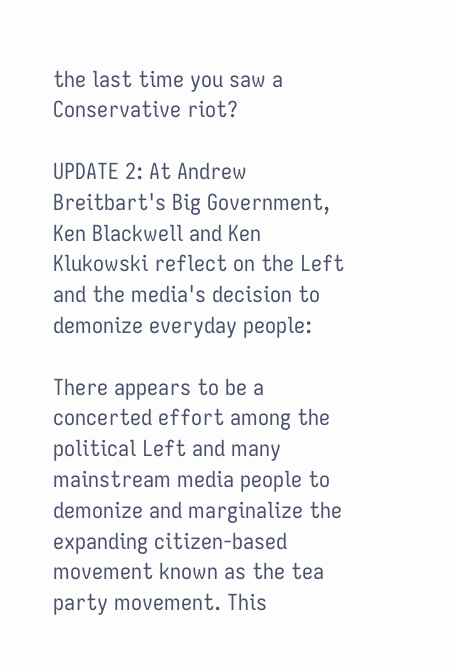the last time you saw a Conservative riot?

UPDATE 2: At Andrew Breitbart's Big Government, Ken Blackwell and Ken Klukowski reflect on the Left and the media's decision to demonize everyday people:

There appears to be a concerted effort among the political Left and many mainstream media people to demonize and marginalize the expanding citizen-based movement known as the tea party movement. This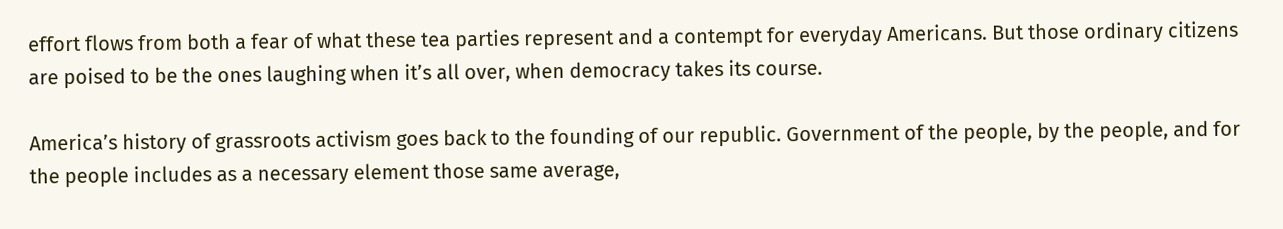effort flows from both a fear of what these tea parties represent and a contempt for everyday Americans. But those ordinary citizens are poised to be the ones laughing when it’s all over, when democracy takes its course.

America’s history of grassroots activism goes back to the founding of our republic. Government of the people, by the people, and for the people includes as a necessary element those same average,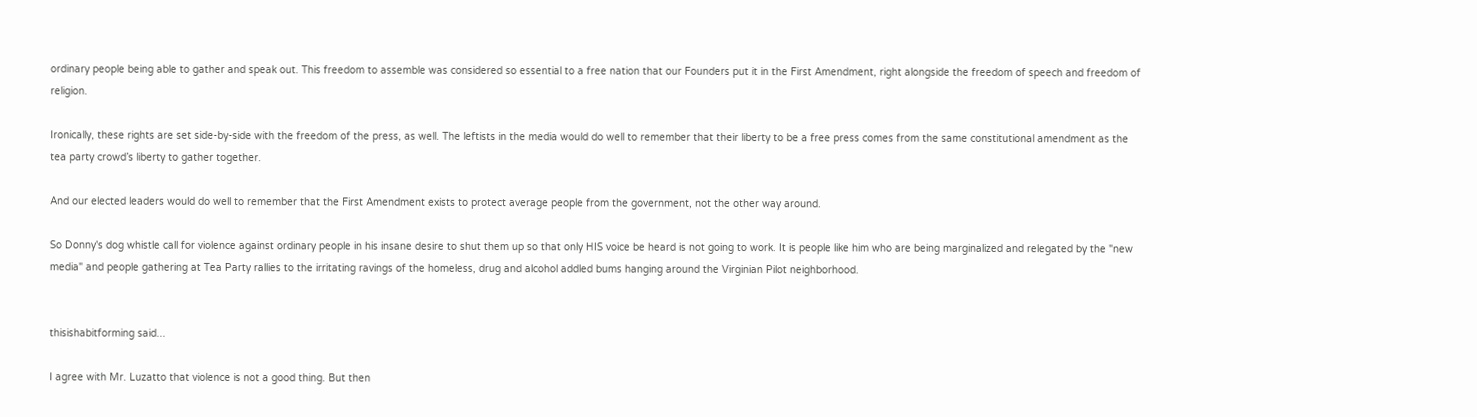ordinary people being able to gather and speak out. This freedom to assemble was considered so essential to a free nation that our Founders put it in the First Amendment, right alongside the freedom of speech and freedom of religion.

Ironically, these rights are set side-by-side with the freedom of the press, as well. The leftists in the media would do well to remember that their liberty to be a free press comes from the same constitutional amendment as the tea party crowd’s liberty to gather together.

And our elected leaders would do well to remember that the First Amendment exists to protect average people from the government, not the other way around.

So Donny's dog whistle call for violence against ordinary people in his insane desire to shut them up so that only HIS voice be heard is not going to work. It is people like him who are being marginalized and relegated by the "new media" and people gathering at Tea Party rallies to the irritating ravings of the homeless, drug and alcohol addled bums hanging around the Virginian Pilot neighborhood.


thisishabitforming said...

I agree with Mr. Luzatto that violence is not a good thing. But then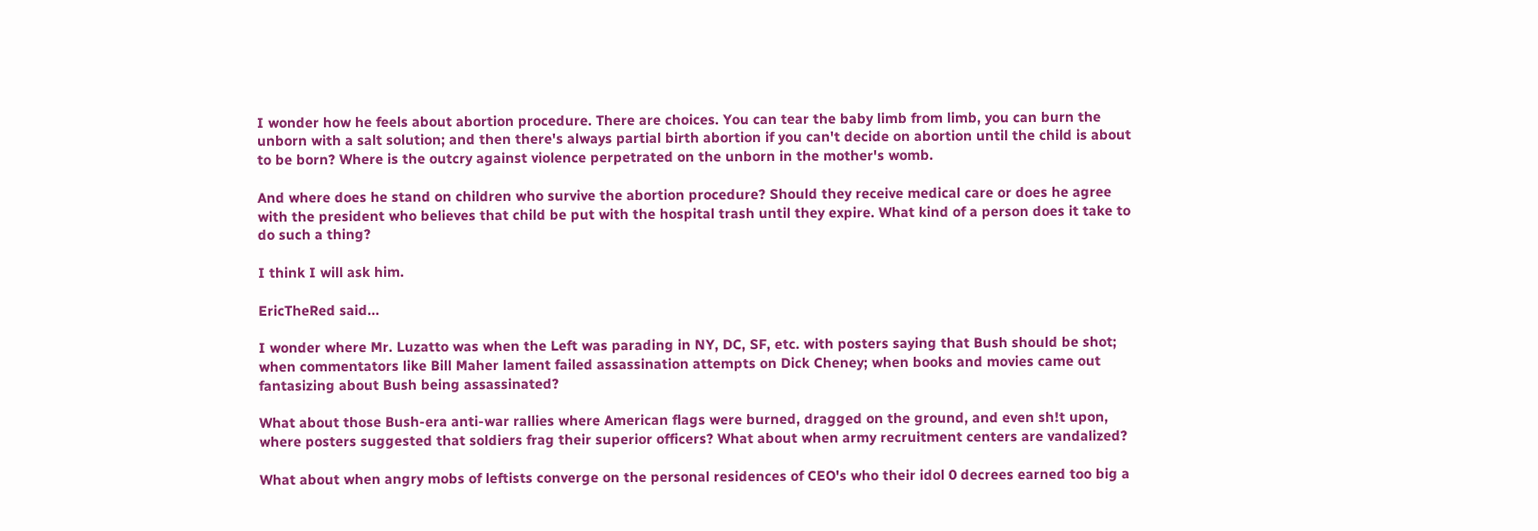I wonder how he feels about abortion procedure. There are choices. You can tear the baby limb from limb, you can burn the unborn with a salt solution; and then there's always partial birth abortion if you can't decide on abortion until the child is about to be born? Where is the outcry against violence perpetrated on the unborn in the mother's womb.

And where does he stand on children who survive the abortion procedure? Should they receive medical care or does he agree with the president who believes that child be put with the hospital trash until they expire. What kind of a person does it take to do such a thing?

I think I will ask him.

EricTheRed said...

I wonder where Mr. Luzatto was when the Left was parading in NY, DC, SF, etc. with posters saying that Bush should be shot; when commentators like Bill Maher lament failed assassination attempts on Dick Cheney; when books and movies came out fantasizing about Bush being assassinated?

What about those Bush-era anti-war rallies where American flags were burned, dragged on the ground, and even sh!t upon, where posters suggested that soldiers frag their superior officers? What about when army recruitment centers are vandalized?

What about when angry mobs of leftists converge on the personal residences of CEO's who their idol 0 decrees earned too big a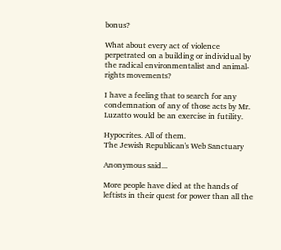bonus?

What about every act of violence perpetrated on a building or individual by the radical environmentalist and animal-rights movements?

I have a feeling that to search for any condemnation of any of those acts by Mr. Luzatto would be an exercise in futility.

Hypocrites. All of them.
The Jewish Republican's Web Sanctuary

Anonymous said...

More people have died at the hands of leftists in their quest for power than all the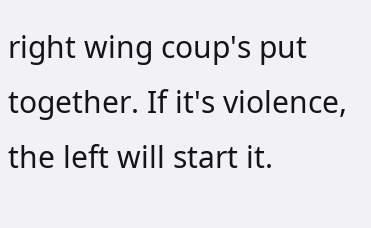right wing coup's put together. If it's violence, the left will start it.